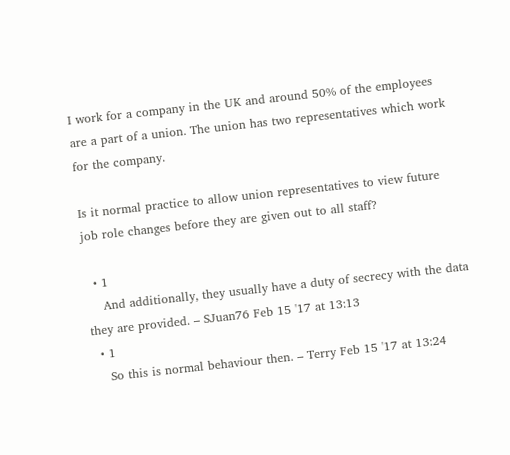I work for a company in the UK and around 50% of the employees are a part of a union. The union has two representatives which work for the company.

Is it normal practice to allow union representatives to view future job role changes before they are given out to all staff?

  • 1
    And additionally, they usually have a duty of secrecy with the data they are provided. – SJuan76 Feb 15 '17 at 13:13
  • 1
    So this is normal behaviour then. – Terry Feb 15 '17 at 13:24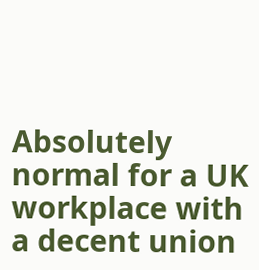Absolutely normal for a UK workplace with a decent union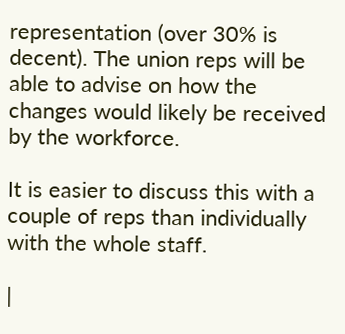representation (over 30% is decent). The union reps will be able to advise on how the changes would likely be received by the workforce.

It is easier to discuss this with a couple of reps than individually with the whole staff.

|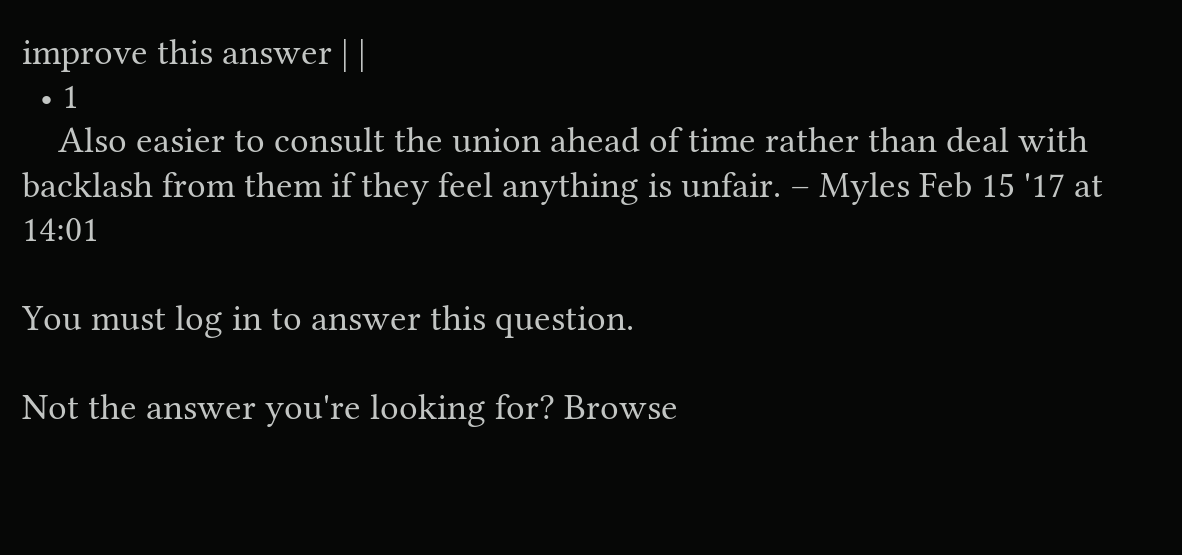improve this answer | |
  • 1
    Also easier to consult the union ahead of time rather than deal with backlash from them if they feel anything is unfair. – Myles Feb 15 '17 at 14:01

You must log in to answer this question.

Not the answer you're looking for? Browse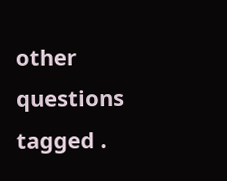other questions tagged .